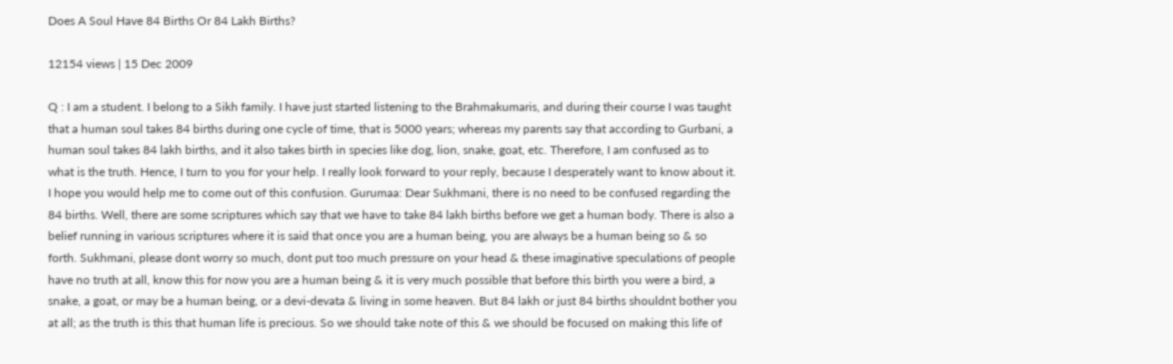Does A Soul Have 84 Births Or 84 Lakh Births?

12154 views | 15 Dec 2009

Q : I am a student. I belong to a Sikh family. I have just started listening to the Brahmakumaris, and during their course I was taught that a human soul takes 84 births during one cycle of time, that is 5000 years; whereas my parents say that according to Gurbani, a human soul takes 84 lakh births, and it also takes birth in species like dog, lion, snake, goat, etc. Therefore, I am confused as to what is the truth. Hence, I turn to you for your help. I really look forward to your reply, because I desperately want to know about it. I hope you would help me to come out of this confusion. Gurumaa: Dear Sukhmani, there is no need to be confused regarding the 84 births. Well, there are some scriptures which say that we have to take 84 lakh births before we get a human body. There is also a belief running in various scriptures where it is said that once you are a human being, you are always be a human being so & so forth. Sukhmani, please dont worry so much, dont put too much pressure on your head & these imaginative speculations of people have no truth at all, know this for now you are a human being & it is very much possible that before this birth you were a bird, a snake, a goat, or may be a human being, or a devi-devata & living in some heaven. But 84 lakh or just 84 births shouldnt bother you at all; as the truth is this that human life is precious. So we should take note of this & we should be focused on making this life of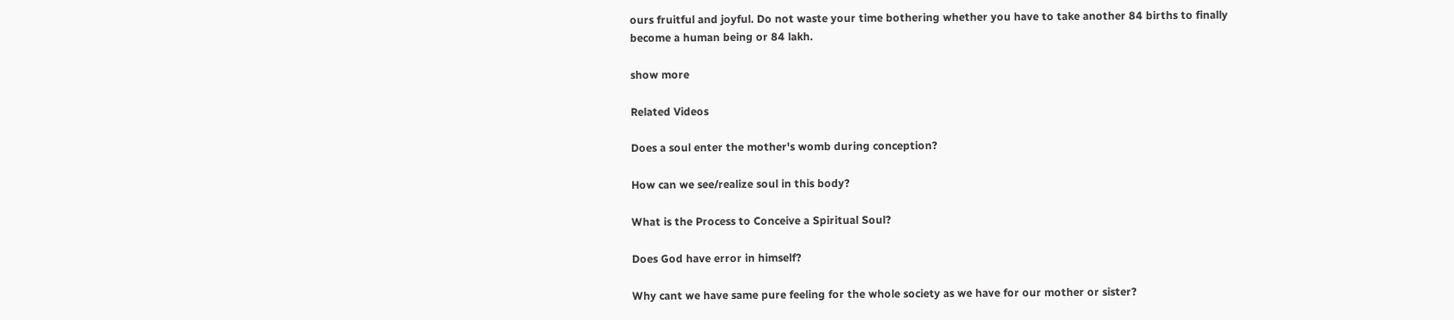ours fruitful and joyful. Do not waste your time bothering whether you have to take another 84 births to finally become a human being or 84 lakh.

show more

Related Videos

Does a soul enter the mother's womb during conception?

How can we see/realize soul in this body?

What is the Process to Conceive a Spiritual Soul?

Does God have error in himself?

Why cant we have same pure feeling for the whole society as we have for our mother or sister?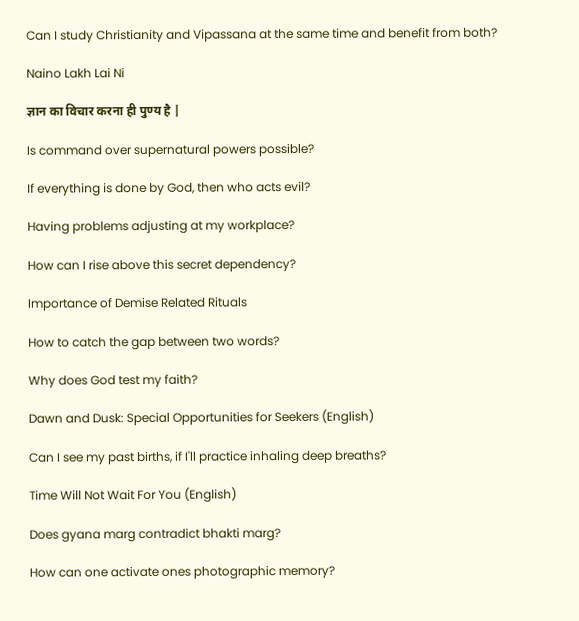Can I study Christianity and Vipassana at the same time and benefit from both?

Naino Lakh Lai Ni

ज्ञान का विचार करना ही पुण्य है |

Is command over supernatural powers possible?

If everything is done by God, then who acts evil?

Having problems adjusting at my workplace?

How can I rise above this secret dependency?

Importance of Demise Related Rituals

How to catch the gap between two words?

Why does God test my faith?

Dawn and Dusk: Special Opportunities for Seekers (English)

Can I see my past births, if I'll practice inhaling deep breaths?

Time Will Not Wait For You (English)

Does gyana marg contradict bhakti marg?

How can one activate ones photographic memory?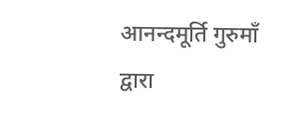आनन्दमूर्ति गुरुमाँ द्वारा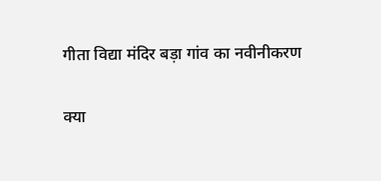गीता विद्या मंदिर बड़ा गांव का नवीनीकरण

क्या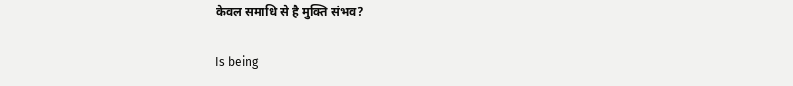केवल समाधि से है मुक्ति संभव?

Is being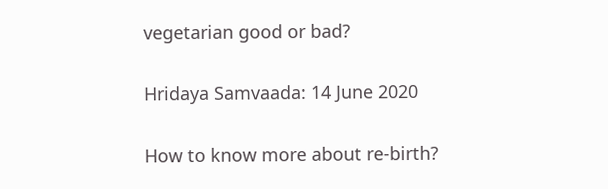vegetarian good or bad?

Hridaya Samvaada: 14 June 2020

How to know more about re-birth?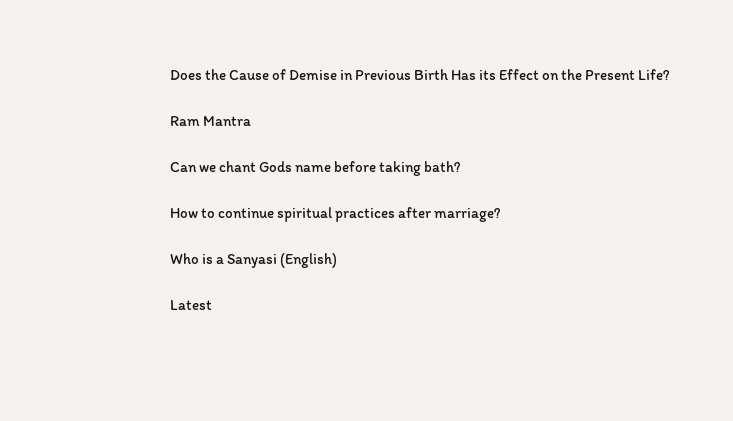Does the Cause of Demise in Previous Birth Has its Effect on the Present Life?

Ram Mantra

Can we chant Gods name before taking bath?

How to continue spiritual practices after marriage?

Who is a Sanyasi (English)

Latest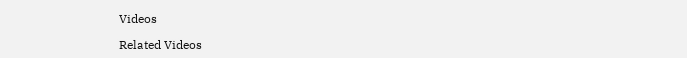Videos

Related Videos